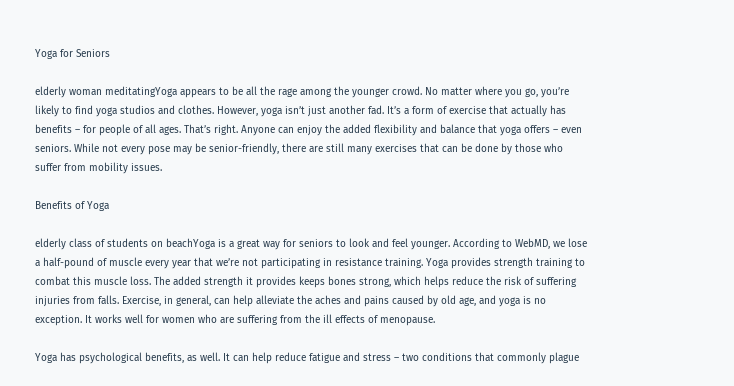Yoga for Seniors

elderly woman meditatingYoga appears to be all the rage among the younger crowd. No matter where you go, you’re likely to find yoga studios and clothes. However, yoga isn’t just another fad. It’s a form of exercise that actually has benefits – for people of all ages. That’s right. Anyone can enjoy the added flexibility and balance that yoga offers – even seniors. While not every pose may be senior-friendly, there are still many exercises that can be done by those who suffer from mobility issues.

Benefits of Yoga

elderly class of students on beachYoga is a great way for seniors to look and feel younger. According to WebMD, we lose a half-pound of muscle every year that we’re not participating in resistance training. Yoga provides strength training to combat this muscle loss. The added strength it provides keeps bones strong, which helps reduce the risk of suffering injuries from falls. Exercise, in general, can help alleviate the aches and pains caused by old age, and yoga is no exception. It works well for women who are suffering from the ill effects of menopause.

Yoga has psychological benefits, as well. It can help reduce fatigue and stress – two conditions that commonly plague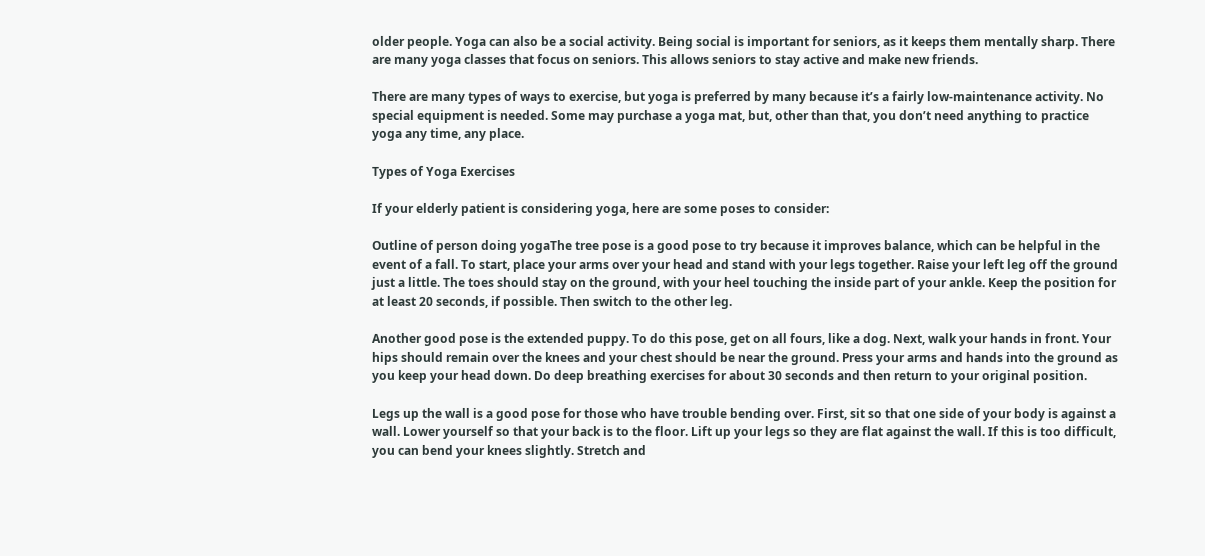older people. Yoga can also be a social activity. Being social is important for seniors, as it keeps them mentally sharp. There are many yoga classes that focus on seniors. This allows seniors to stay active and make new friends.

There are many types of ways to exercise, but yoga is preferred by many because it’s a fairly low-maintenance activity. No special equipment is needed. Some may purchase a yoga mat, but, other than that, you don’t need anything to practice yoga any time, any place.

Types of Yoga Exercises

If your elderly patient is considering yoga, here are some poses to consider:

Outline of person doing yogaThe tree pose is a good pose to try because it improves balance, which can be helpful in the event of a fall. To start, place your arms over your head and stand with your legs together. Raise your left leg off the ground just a little. The toes should stay on the ground, with your heel touching the inside part of your ankle. Keep the position for at least 20 seconds, if possible. Then switch to the other leg.

Another good pose is the extended puppy. To do this pose, get on all fours, like a dog. Next, walk your hands in front. Your hips should remain over the knees and your chest should be near the ground. Press your arms and hands into the ground as you keep your head down. Do deep breathing exercises for about 30 seconds and then return to your original position.

Legs up the wall is a good pose for those who have trouble bending over. First, sit so that one side of your body is against a wall. Lower yourself so that your back is to the floor. Lift up your legs so they are flat against the wall. If this is too difficult, you can bend your knees slightly. Stretch and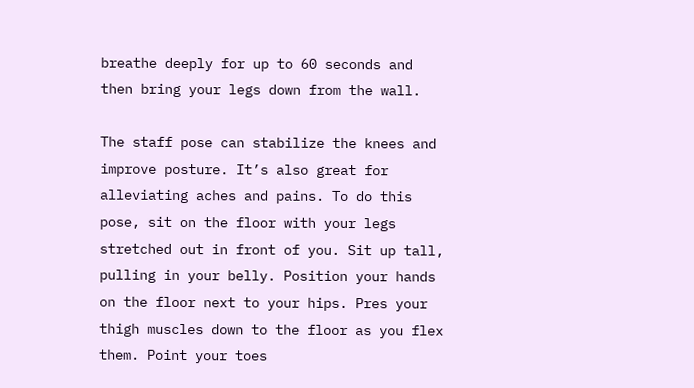breathe deeply for up to 60 seconds and then bring your legs down from the wall.

The staff pose can stabilize the knees and improve posture. It’s also great for alleviating aches and pains. To do this pose, sit on the floor with your legs stretched out in front of you. Sit up tall, pulling in your belly. Position your hands on the floor next to your hips. Pres your thigh muscles down to the floor as you flex them. Point your toes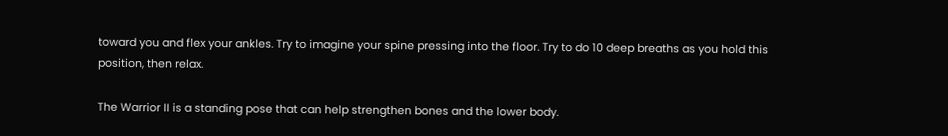toward you and flex your ankles. Try to imagine your spine pressing into the floor. Try to do 10 deep breaths as you hold this position, then relax.

The Warrior II is a standing pose that can help strengthen bones and the lower body.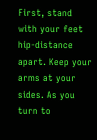First, stand with your feet hip-distance apart. Keep your arms at your sides. As you turn to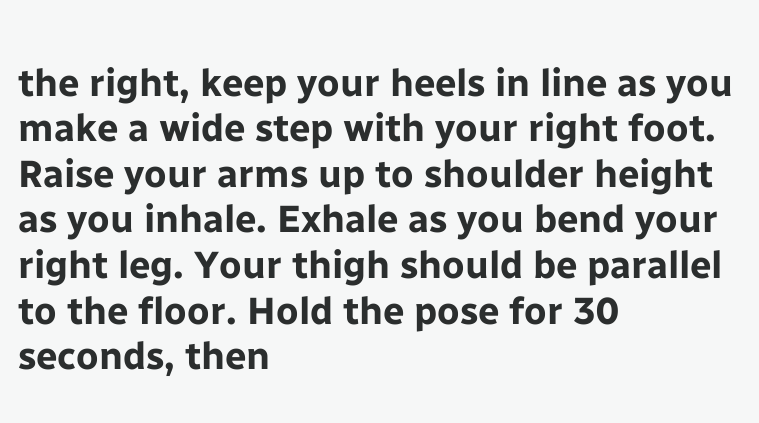the right, keep your heels in line as you make a wide step with your right foot. Raise your arms up to shoulder height as you inhale. Exhale as you bend your right leg. Your thigh should be parallel to the floor. Hold the pose for 30 seconds, then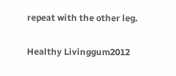repeat with the other leg.

Healthy Livinggum2012